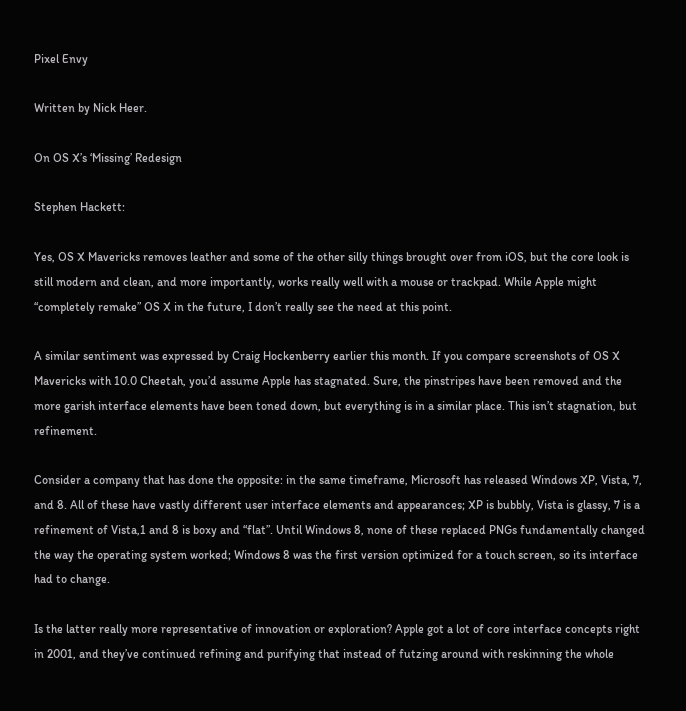Pixel Envy

Written by Nick Heer.

On OS X’s ‘Missing’ Redesign

Stephen Hackett:

Yes, OS X Mavericks removes leather and some of the other silly things brought over from iOS, but the core look is still modern and clean, and more importantly, works really well with a mouse or trackpad. While Apple might “completely remake” OS X in the future, I don’t really see the need at this point.

A similar sentiment was expressed by Craig Hockenberry earlier this month. If you compare screenshots of OS X Mavericks with 10.0 Cheetah, you’d assume Apple has stagnated. Sure, the pinstripes have been removed and the more garish interface elements have been toned down, but everything is in a similar place. This isn’t stagnation, but refinement.

Consider a company that has done the opposite: in the same timeframe, Microsoft has released Windows XP, Vista, 7, and 8. All of these have vastly different user interface elements and appearances; XP is bubbly, Vista is glassy, 7 is a refinement of Vista,1 and 8 is boxy and “flat”. Until Windows 8, none of these replaced PNGs fundamentally changed the way the operating system worked; Windows 8 was the first version optimized for a touch screen, so its interface had to change.

Is the latter really more representative of innovation or exploration? Apple got a lot of core interface concepts right in 2001, and they’ve continued refining and purifying that instead of futzing around with reskinning the whole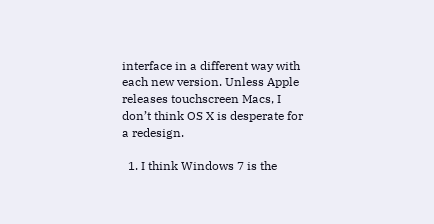interface in a different way with each new version. Unless Apple releases touchscreen Macs, I don’t think OS X is desperate for a redesign.

  1. I think Windows 7 is the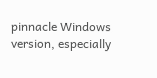pinnacle Windows version, especially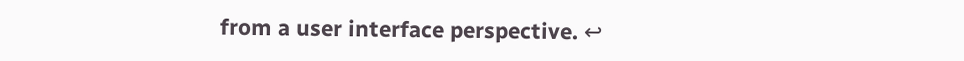from a user interface perspective. ↩